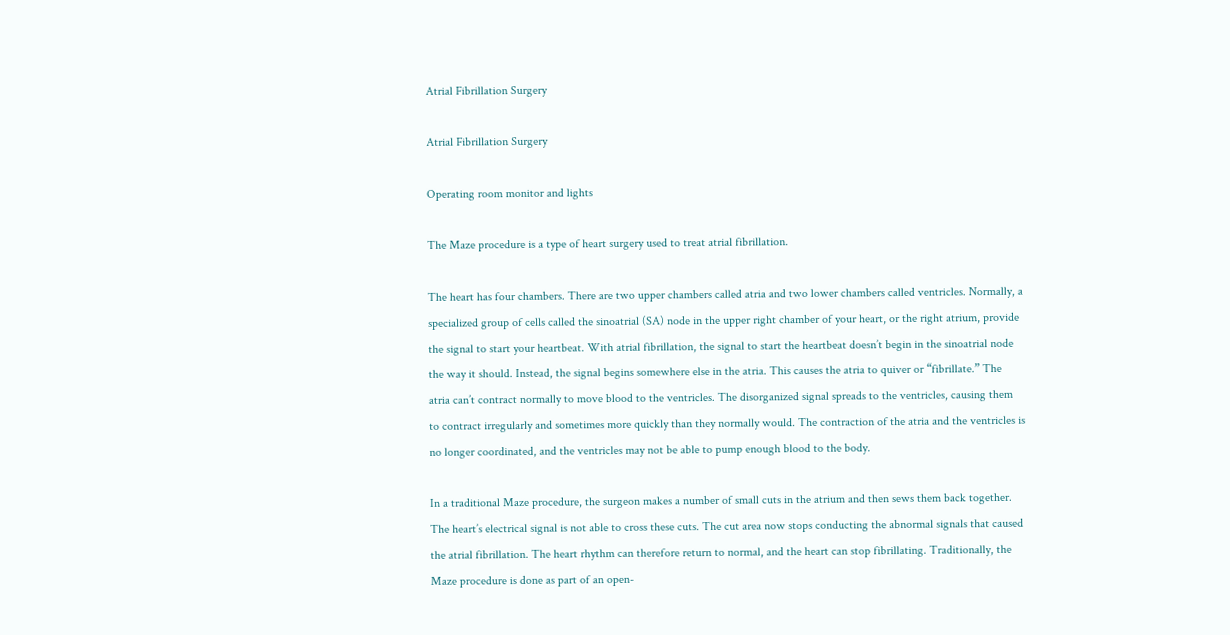Atrial Fibrillation Surgery

Atrial Fibrillation Surgery

Operating room monitor and lights

The Maze procedure is a type of heart surgery used to treat atrial fibrillation.

The heart has four chambers. There are two upper chambers called atria and two lower chambers called ventricles. Normally, a specialized group of cells called the sinoatrial (SA) node in the upper right chamber of your heart, or the right atrium, provide the signal to start your heartbeat. With atrial fibrillation, the signal to start the heartbeat doesn’t begin in the sinoatrial node the way it should. Instead, the signal begins somewhere else in the atria. This causes the atria to quiver or “fibrillate.” The atria can’t contract normally to move blood to the ventricles. The disorganized signal spreads to the ventricles, causing them to contract irregularly and sometimes more quickly than they normally would. The contraction of the atria and the ventricles is no longer coordinated, and the ventricles may not be able to pump enough blood to the body.

In a traditional Maze procedure, the surgeon makes a number of small cuts in the atrium and then sews them back together. The heart’s electrical signal is not able to cross these cuts. The cut area now stops conducting the abnormal signals that caused the atrial fibrillation. The heart rhythm can therefore return to normal, and the heart can stop fibrillating. Traditionally, the Maze procedure is done as part of an open-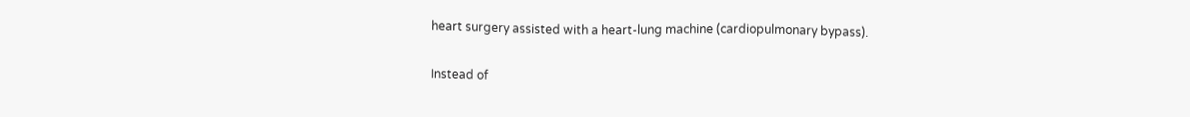heart surgery assisted with a heart-lung machine (cardiopulmonary bypass).

Instead of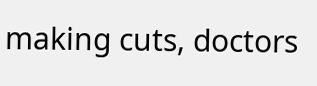making cuts, doctors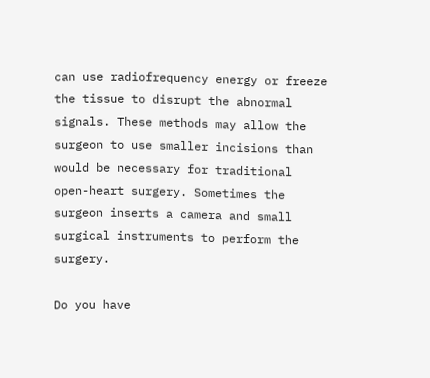can use radiofrequency energy or freeze the tissue to disrupt the abnormal signals. These methods may allow the surgeon to use smaller incisions than would be necessary for traditional open-heart surgery. Sometimes the surgeon inserts a camera and small surgical instruments to perform the surgery.

Do you have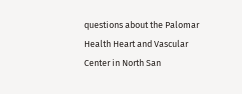questions about the Palomar Health Heart and Vascular Center in North San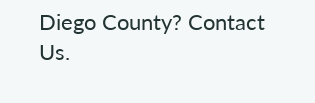Diego County? Contact Us.